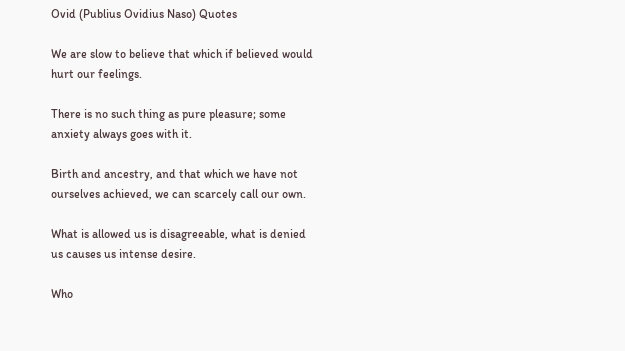Ovid (Publius Ovidius Naso) Quotes

We are slow to believe that which if believed would hurt our feelings.

There is no such thing as pure pleasure; some anxiety always goes with it.

Birth and ancestry, and that which we have not ourselves achieved, we can scarcely call our own.

What is allowed us is disagreeable, what is denied us causes us intense desire.

Who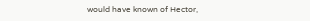would have known of Hector,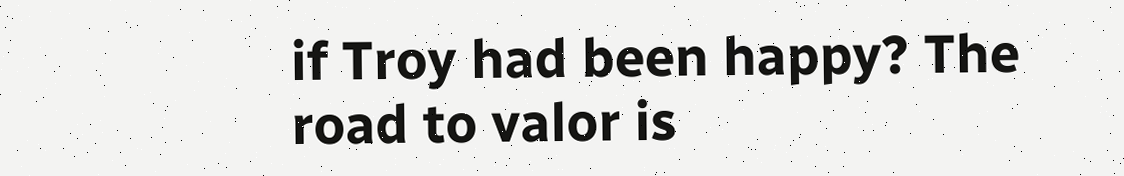if Troy had been happy? The road to valor is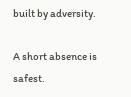built by adversity.

A short absence is safest.